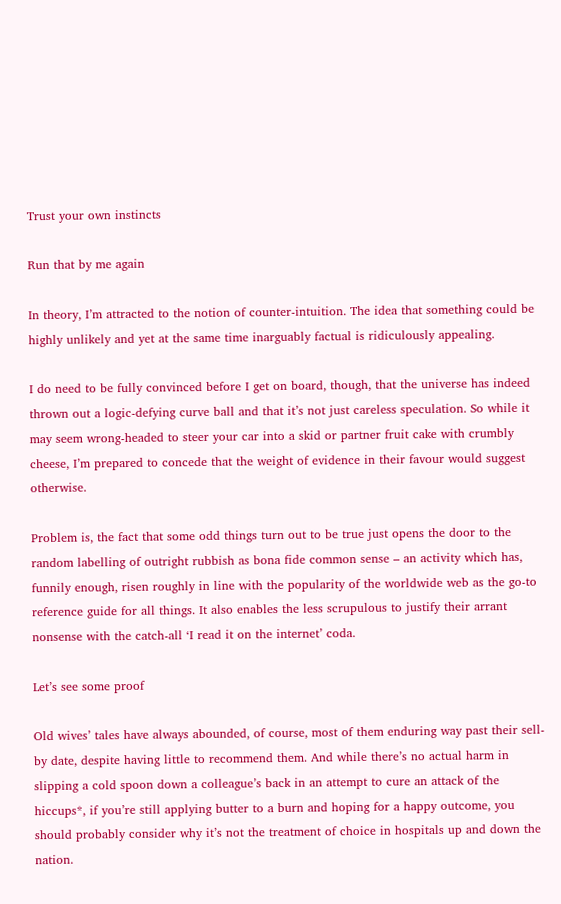Trust your own instincts

Run that by me again

In theory, I’m attracted to the notion of counter-intuition. The idea that something could be highly unlikely and yet at the same time inarguably factual is ridiculously appealing.

I do need to be fully convinced before I get on board, though, that the universe has indeed thrown out a logic-defying curve ball and that it’s not just careless speculation. So while it may seem wrong-headed to steer your car into a skid or partner fruit cake with crumbly cheese, I’m prepared to concede that the weight of evidence in their favour would suggest otherwise.

Problem is, the fact that some odd things turn out to be true just opens the door to the random labelling of outright rubbish as bona fide common sense – an activity which has, funnily enough, risen roughly in line with the popularity of the worldwide web as the go-to reference guide for all things. It also enables the less scrupulous to justify their arrant nonsense with the catch-all ‘I read it on the internet’ coda.

Let’s see some proof

Old wives’ tales have always abounded, of course, most of them enduring way past their sell-by date, despite having little to recommend them. And while there’s no actual harm in slipping a cold spoon down a colleague’s back in an attempt to cure an attack of the hiccups*, if you’re still applying butter to a burn and hoping for a happy outcome, you should probably consider why it’s not the treatment of choice in hospitals up and down the nation.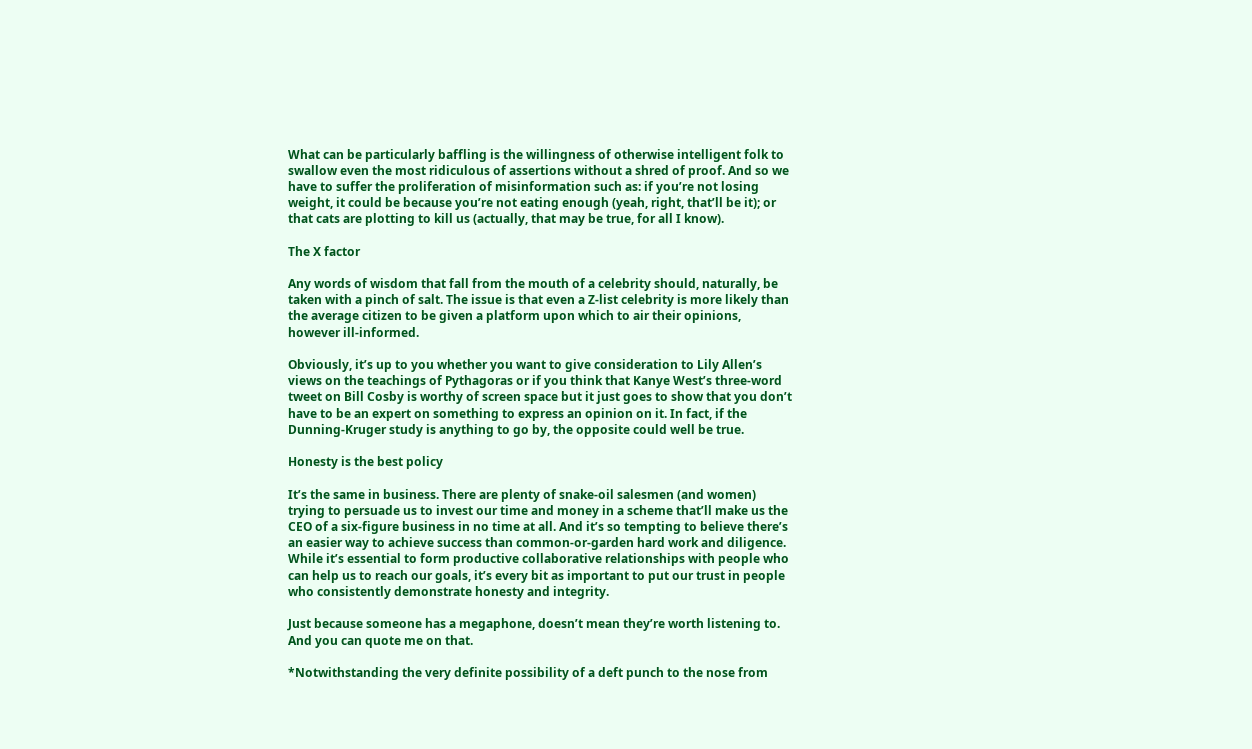What can be particularly baffling is the willingness of otherwise intelligent folk to swallow even the most ridiculous of assertions without a shred of proof. And so we have to suffer the proliferation of misinformation such as: if you’re not losing weight, it could be because you’re not eating enough (yeah, right, that’ll be it); or that cats are plotting to kill us (actually, that may be true, for all I know).

The X factor

Any words of wisdom that fall from the mouth of a celebrity should, naturally, be taken with a pinch of salt. The issue is that even a Z-list celebrity is more likely than the average citizen to be given a platform upon which to air their opinions, however ill-informed.

Obviously, it’s up to you whether you want to give consideration to Lily Allen’s views on the teachings of Pythagoras or if you think that Kanye West’s three-word tweet on Bill Cosby is worthy of screen space but it just goes to show that you don’t have to be an expert on something to express an opinion on it. In fact, if the Dunning-Kruger study is anything to go by, the opposite could well be true.

Honesty is the best policy

It’s the same in business. There are plenty of snake-oil salesmen (and women) trying to persuade us to invest our time and money in a scheme that’ll make us the CEO of a six-figure business in no time at all. And it’s so tempting to believe there’s an easier way to achieve success than common-or-garden hard work and diligence. While it’s essential to form productive collaborative relationships with people who can help us to reach our goals, it’s every bit as important to put our trust in people who consistently demonstrate honesty and integrity.

Just because someone has a megaphone, doesn’t mean they’re worth listening to. And you can quote me on that.

*Notwithstanding the very definite possibility of a deft punch to the nose from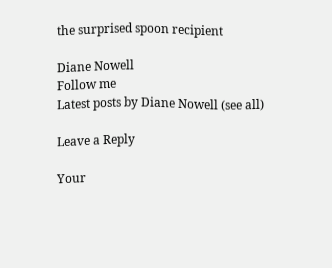the surprised spoon recipient

Diane Nowell
Follow me
Latest posts by Diane Nowell (see all)

Leave a Reply

Your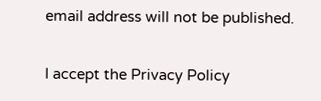email address will not be published.

I accept the Privacy Policy